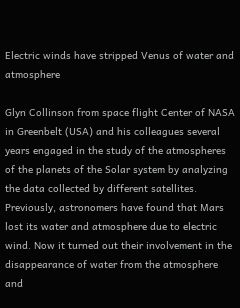Electric winds have stripped Venus of water and atmosphere

Glyn Collinson from space flight Center of NASA in Greenbelt (USA) and his colleagues several years engaged in the study of the atmospheres of the planets of the Solar system by analyzing the data collected by different satellites. Previously, astronomers have found that Mars lost its water and atmosphere due to electric wind. Now it turned out their involvement in the disappearance of water from the atmosphere and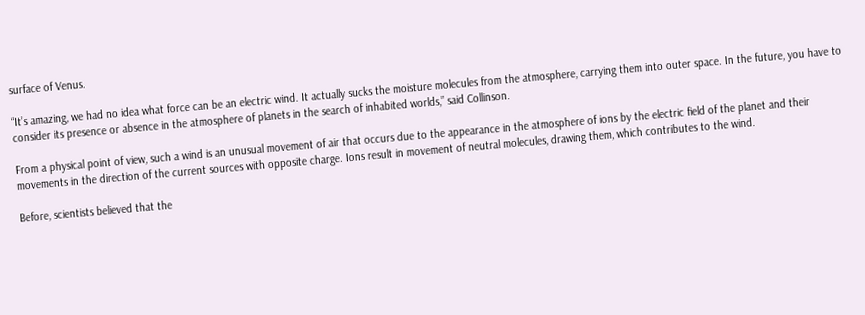surface of Venus.

“It’s amazing, we had no idea what force can be an electric wind. It actually sucks the moisture molecules from the atmosphere, carrying them into outer space. In the future, you have to consider its presence or absence in the atmosphere of planets in the search of inhabited worlds,” said Collinson.

From a physical point of view, such a wind is an unusual movement of air that occurs due to the appearance in the atmosphere of ions by the electric field of the planet and their movements in the direction of the current sources with opposite charge. Ions result in movement of neutral molecules, drawing them, which contributes to the wind.

Before, scientists believed that the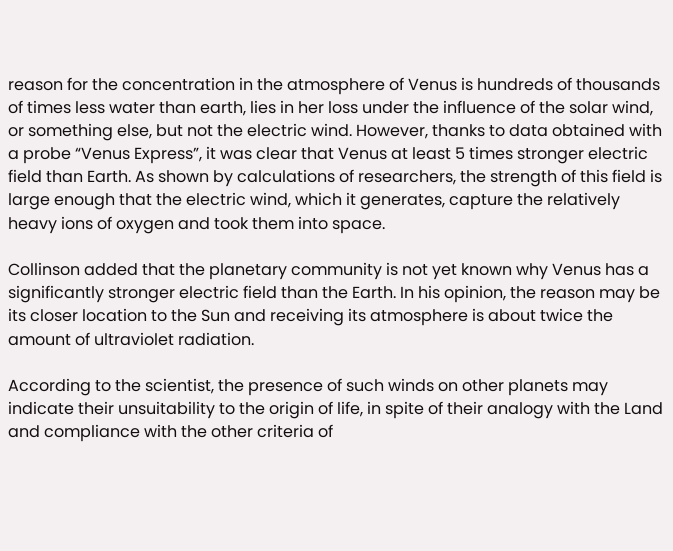reason for the concentration in the atmosphere of Venus is hundreds of thousands of times less water than earth, lies in her loss under the influence of the solar wind, or something else, but not the electric wind. However, thanks to data obtained with a probe “Venus Express”, it was clear that Venus at least 5 times stronger electric field than Earth. As shown by calculations of researchers, the strength of this field is large enough that the electric wind, which it generates, capture the relatively heavy ions of oxygen and took them into space.

Collinson added that the planetary community is not yet known why Venus has a significantly stronger electric field than the Earth. In his opinion, the reason may be its closer location to the Sun and receiving its atmosphere is about twice the amount of ultraviolet radiation.

According to the scientist, the presence of such winds on other planets may indicate their unsuitability to the origin of life, in spite of their analogy with the Land and compliance with the other criteria of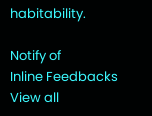habitability.

Notify of
Inline Feedbacks
View all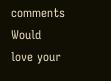comments
Would love your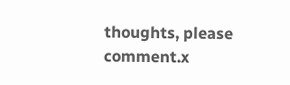thoughts, please comment.x